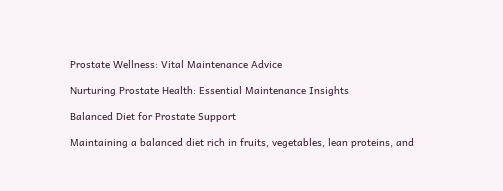Prostate Wellness: Vital Maintenance Advice

Nurturing Prostate Health: Essential Maintenance Insights

Balanced Diet for Prostate Support

Maintaining a balanced diet rich in fruits, vegetables, lean proteins, and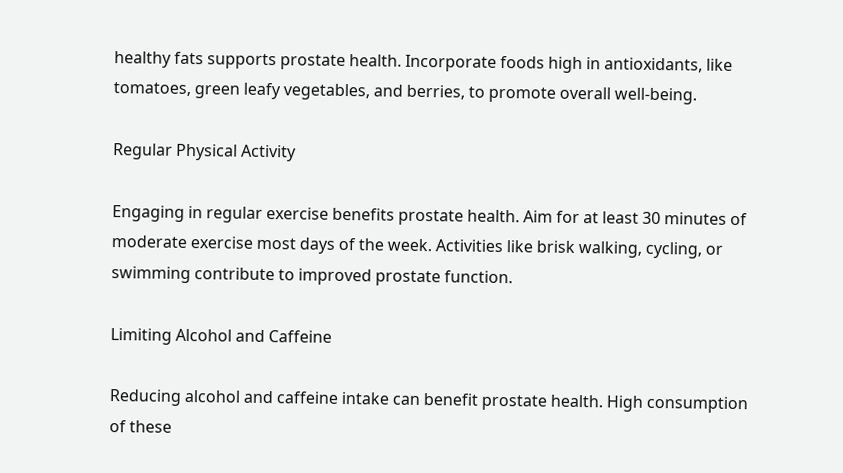healthy fats supports prostate health. Incorporate foods high in antioxidants, like tomatoes, green leafy vegetables, and berries, to promote overall well-being.

Regular Physical Activity

Engaging in regular exercise benefits prostate health. Aim for at least 30 minutes of moderate exercise most days of the week. Activities like brisk walking, cycling, or swimming contribute to improved prostate function.

Limiting Alcohol and Caffeine

Reducing alcohol and caffeine intake can benefit prostate health. High consumption of these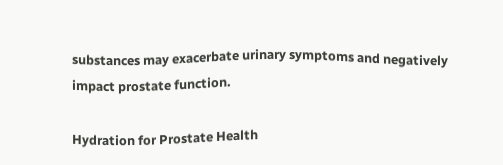substances may exacerbate urinary symptoms and negatively impact prostate function.

Hydration for Prostate Health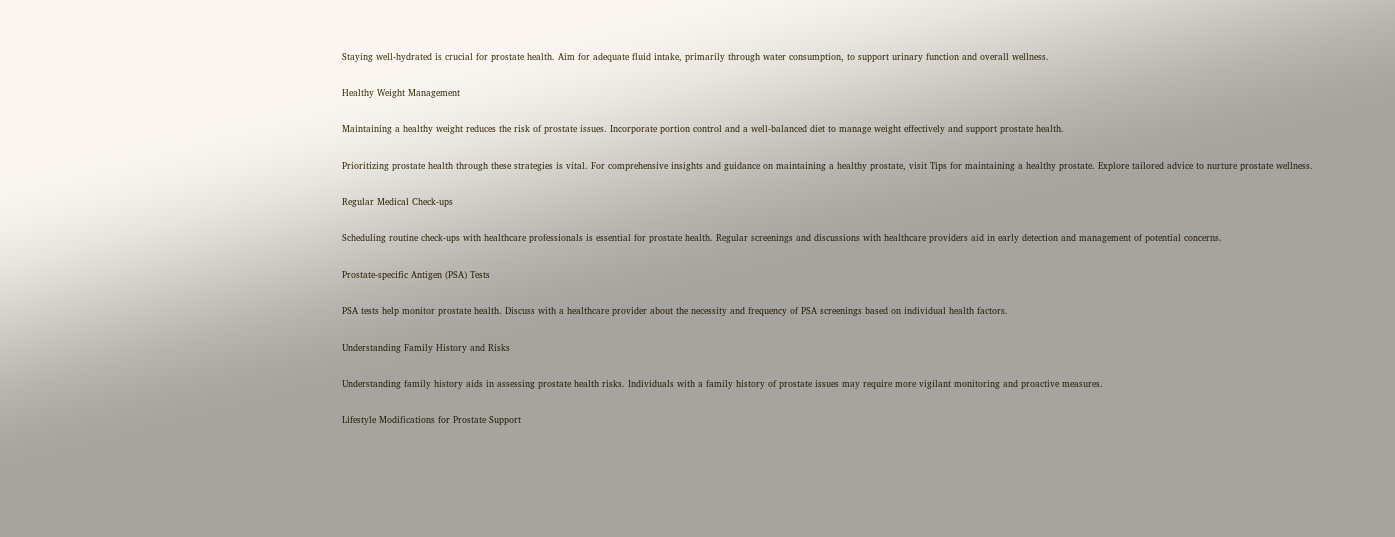Staying well-hydrated is crucial for prostate health. Aim for adequate fluid intake, primarily through water consumption, to support urinary function and overall wellness.

Healthy Weight Management

Maintaining a healthy weight reduces the risk of prostate issues. Incorporate portion control and a well-balanced diet to manage weight effectively and support prostate health.

Prioritizing prostate health through these strategies is vital. For comprehensive insights and guidance on maintaining a healthy prostate, visit Tips for maintaining a healthy prostate. Explore tailored advice to nurture prostate wellness.

Regular Medical Check-ups

Scheduling routine check-ups with healthcare professionals is essential for prostate health. Regular screenings and discussions with healthcare providers aid in early detection and management of potential concerns.

Prostate-specific Antigen (PSA) Tests

PSA tests help monitor prostate health. Discuss with a healthcare provider about the necessity and frequency of PSA screenings based on individual health factors.

Understanding Family History and Risks

Understanding family history aids in assessing prostate health risks. Individuals with a family history of prostate issues may require more vigilant monitoring and proactive measures.

Lifestyle Modifications for Prostate Support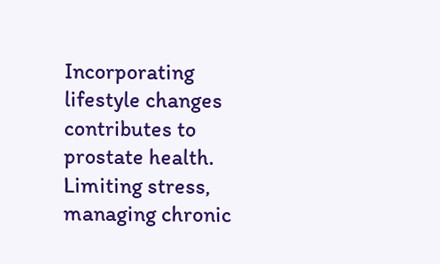Incorporating lifestyle changes contributes to prostate health. Limiting stress, managing chronic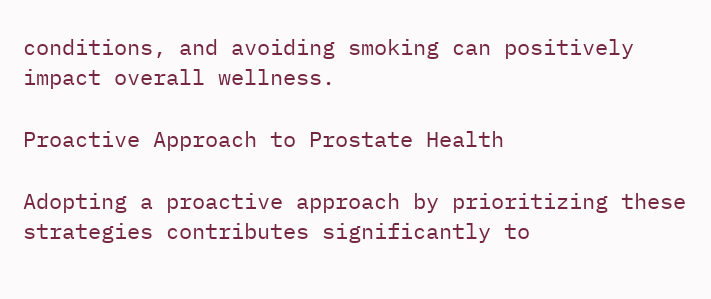conditions, and avoiding smoking can positively impact overall wellness.

Proactive Approach to Prostate Health

Adopting a proactive approach by prioritizing these strategies contributes significantly to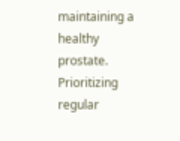maintaining a healthy prostate. Prioritizing regular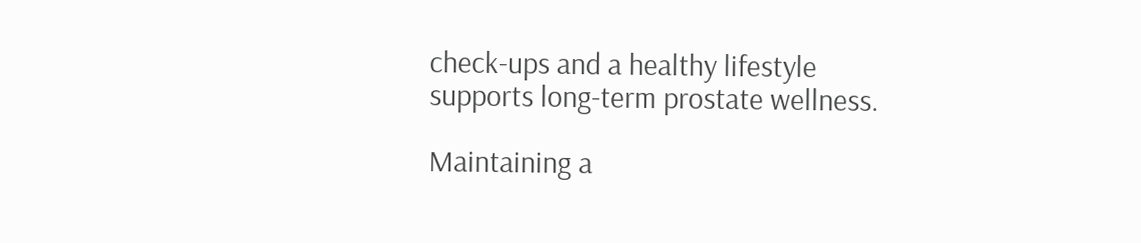check-ups and a healthy lifestyle supports long-term prostate wellness.

Maintaining a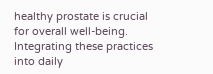healthy prostate is crucial for overall well-being. Integrating these practices into daily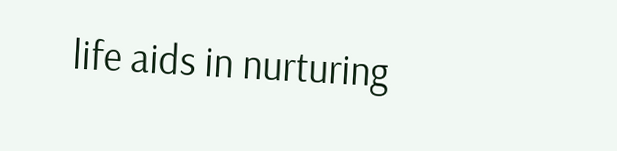life aids in nurturing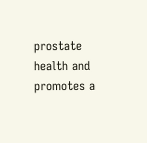prostate health and promotes a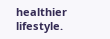healthier lifestyle.